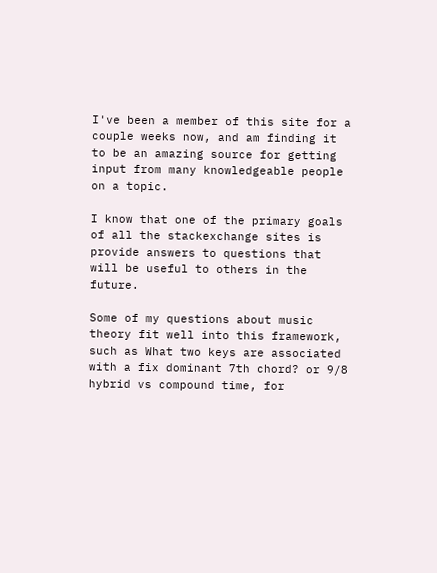I've been a member of this site for a couple weeks now, and am finding it to be an amazing source for getting input from many knowledgeable people on a topic.

I know that one of the primary goals of all the stackexchange sites is provide answers to questions that will be useful to others in the future.

Some of my questions about music theory fit well into this framework, such as What two keys are associated with a fix dominant 7th chord? or 9/8 hybrid vs compound time, for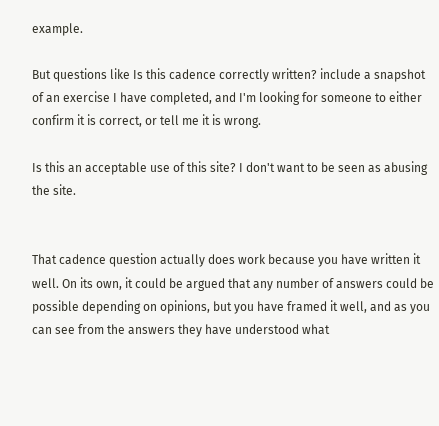example.

But questions like Is this cadence correctly written? include a snapshot of an exercise I have completed, and I'm looking for someone to either confirm it is correct, or tell me it is wrong.

Is this an acceptable use of this site? I don't want to be seen as abusing the site.


That cadence question actually does work because you have written it well. On its own, it could be argued that any number of answers could be possible depending on opinions, but you have framed it well, and as you can see from the answers they have understood what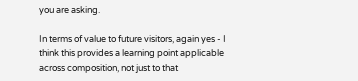you are asking.

In terms of value to future visitors, again yes - I think this provides a learning point applicable across composition, not just to that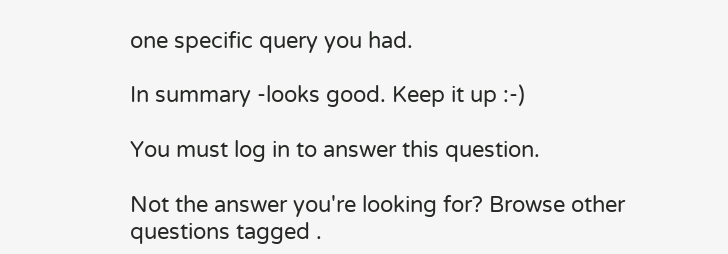one specific query you had.

In summary -looks good. Keep it up :-)

You must log in to answer this question.

Not the answer you're looking for? Browse other questions tagged .